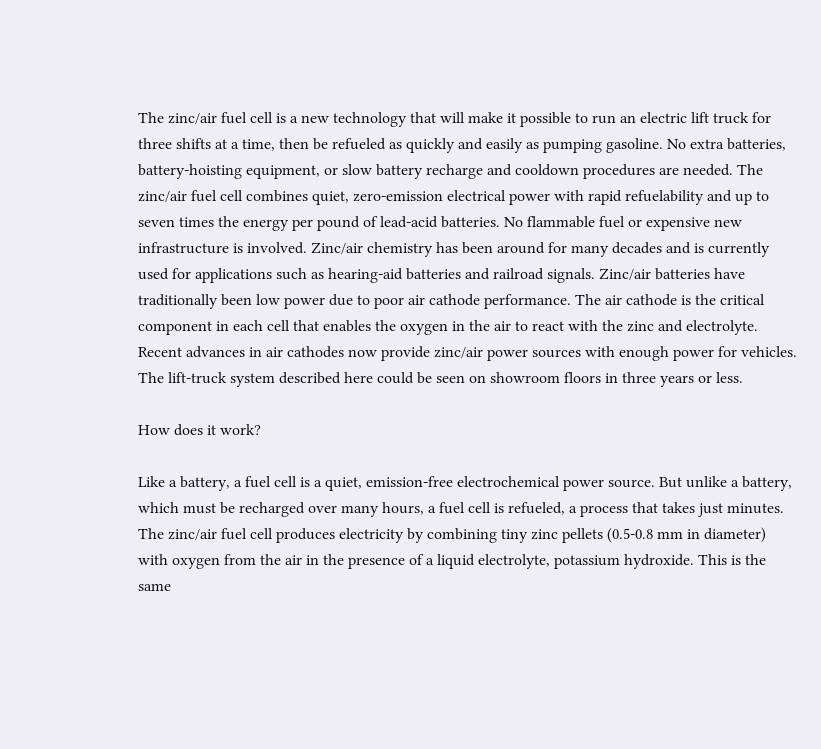The zinc/air fuel cell is a new technology that will make it possible to run an electric lift truck for three shifts at a time, then be refueled as quickly and easily as pumping gasoline. No extra batteries, battery-hoisting equipment, or slow battery recharge and cooldown procedures are needed. The zinc/air fuel cell combines quiet, zero-emission electrical power with rapid refuelability and up to seven times the energy per pound of lead-acid batteries. No flammable fuel or expensive new infrastructure is involved. Zinc/air chemistry has been around for many decades and is currently used for applications such as hearing-aid batteries and railroad signals. Zinc/air batteries have traditionally been low power due to poor air cathode performance. The air cathode is the critical component in each cell that enables the oxygen in the air to react with the zinc and electrolyte. Recent advances in air cathodes now provide zinc/air power sources with enough power for vehicles. The lift-truck system described here could be seen on showroom floors in three years or less.

How does it work?

Like a battery, a fuel cell is a quiet, emission-free electrochemical power source. But unlike a battery, which must be recharged over many hours, a fuel cell is refueled, a process that takes just minutes. The zinc/air fuel cell produces electricity by combining tiny zinc pellets (0.5-0.8 mm in diameter) with oxygen from the air in the presence of a liquid electrolyte, potassium hydroxide. This is the same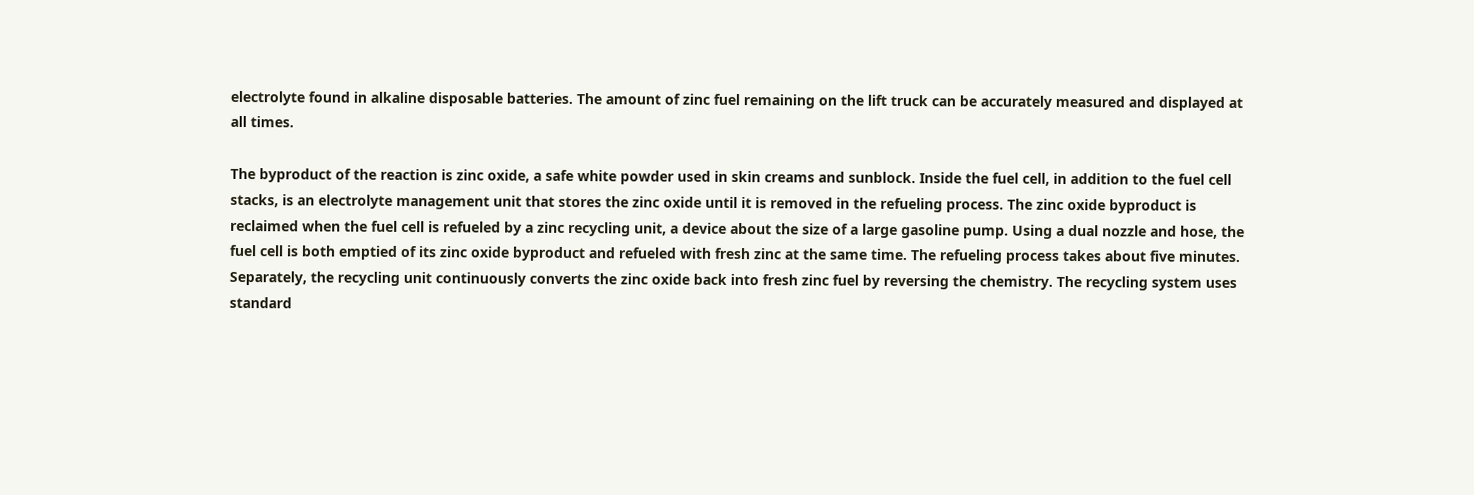electrolyte found in alkaline disposable batteries. The amount of zinc fuel remaining on the lift truck can be accurately measured and displayed at all times.

The byproduct of the reaction is zinc oxide, a safe white powder used in skin creams and sunblock. Inside the fuel cell, in addition to the fuel cell stacks, is an electrolyte management unit that stores the zinc oxide until it is removed in the refueling process. The zinc oxide byproduct is reclaimed when the fuel cell is refueled by a zinc recycling unit, a device about the size of a large gasoline pump. Using a dual nozzle and hose, the fuel cell is both emptied of its zinc oxide byproduct and refueled with fresh zinc at the same time. The refueling process takes about five minutes. Separately, the recycling unit continuously converts the zinc oxide back into fresh zinc fuel by reversing the chemistry. The recycling system uses standard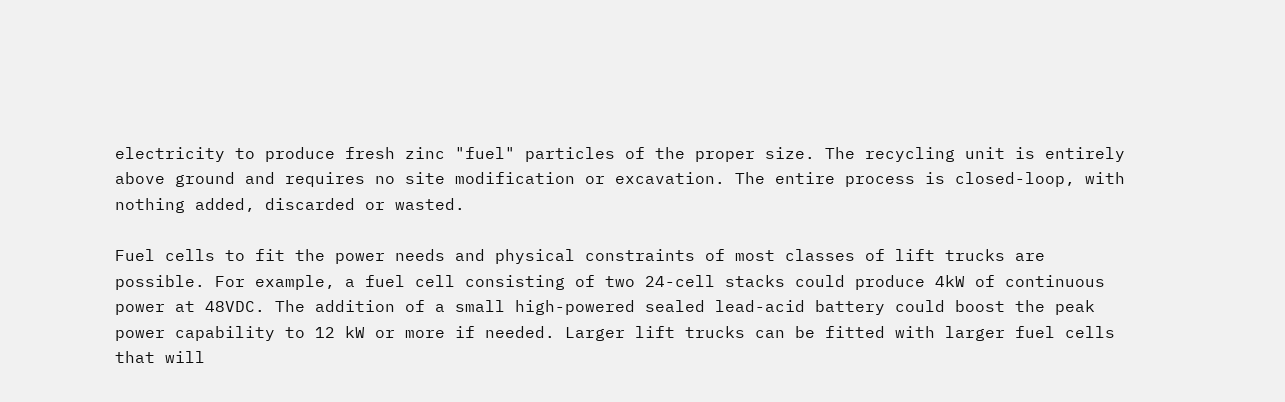electricity to produce fresh zinc "fuel" particles of the proper size. The recycling unit is entirely above ground and requires no site modification or excavation. The entire process is closed-loop, with nothing added, discarded or wasted.

Fuel cells to fit the power needs and physical constraints of most classes of lift trucks are possible. For example, a fuel cell consisting of two 24-cell stacks could produce 4kW of continuous power at 48VDC. The addition of a small high-powered sealed lead-acid battery could boost the peak power capability to 12 kW or more if needed. Larger lift trucks can be fitted with larger fuel cells that will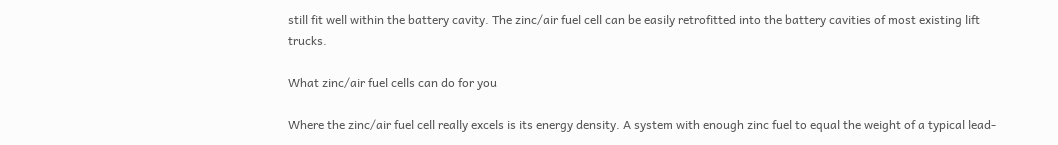still fit well within the battery cavity. The zinc/air fuel cell can be easily retrofitted into the battery cavities of most existing lift trucks.

What zinc/air fuel cells can do for you

Where the zinc/air fuel cell really excels is its energy density. A system with enough zinc fuel to equal the weight of a typical lead-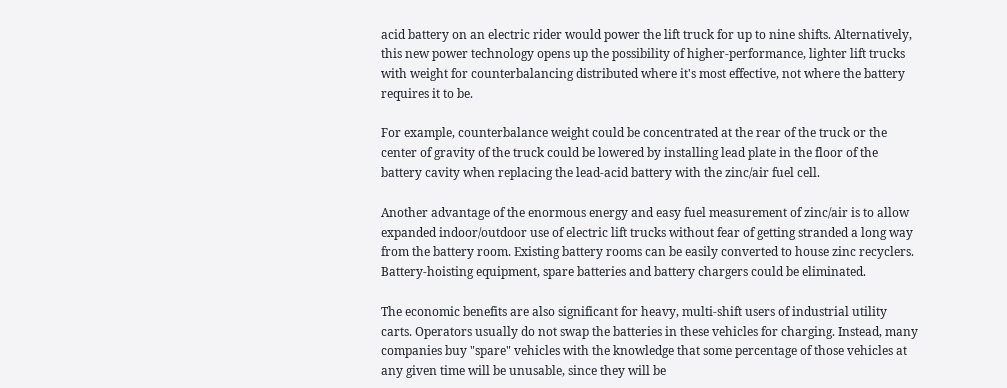acid battery on an electric rider would power the lift truck for up to nine shifts. Alternatively, this new power technology opens up the possibility of higher-performance, lighter lift trucks with weight for counterbalancing distributed where it's most effective, not where the battery requires it to be.

For example, counterbalance weight could be concentrated at the rear of the truck or the center of gravity of the truck could be lowered by installing lead plate in the floor of the battery cavity when replacing the lead-acid battery with the zinc/air fuel cell.

Another advantage of the enormous energy and easy fuel measurement of zinc/air is to allow expanded indoor/outdoor use of electric lift trucks without fear of getting stranded a long way from the battery room. Existing battery rooms can be easily converted to house zinc recyclers. Battery-hoisting equipment, spare batteries and battery chargers could be eliminated.

The economic benefits are also significant for heavy, multi-shift users of industrial utility carts. Operators usually do not swap the batteries in these vehicles for charging. Instead, many companies buy "spare" vehicles with the knowledge that some percentage of those vehicles at any given time will be unusable, since they will be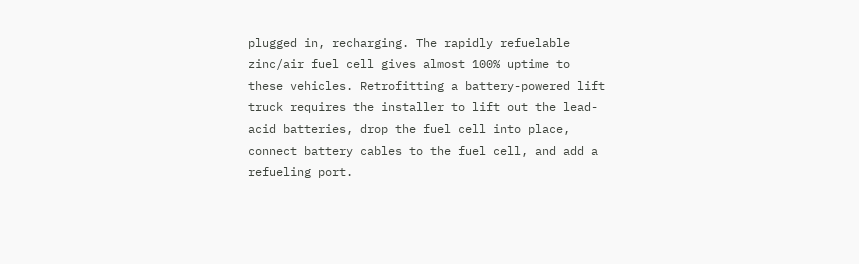plugged in, recharging. The rapidly refuelable zinc/air fuel cell gives almost 100% uptime to these vehicles. Retrofitting a battery-powered lift truck requires the installer to lift out the lead-acid batteries, drop the fuel cell into place, connect battery cables to the fuel cell, and add a refueling port.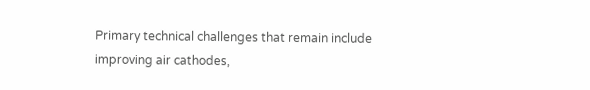Primary technical challenges that remain include improving air cathodes,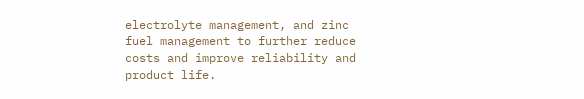electrolyte management, and zinc fuel management to further reduce costs and improve reliability and product life.